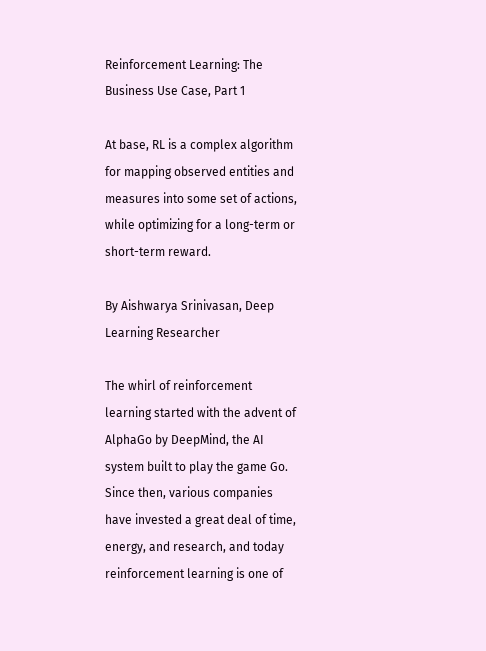Reinforcement Learning: The Business Use Case, Part 1

At base, RL is a complex algorithm for mapping observed entities and measures into some set of actions, while optimizing for a long-term or short-term reward.

By Aishwarya Srinivasan, Deep Learning Researcher

The whirl of reinforcement learning started with the advent of AlphaGo by DeepMind, the AI system built to play the game Go. Since then, various companies have invested a great deal of time, energy, and research, and today reinforcement learning is one of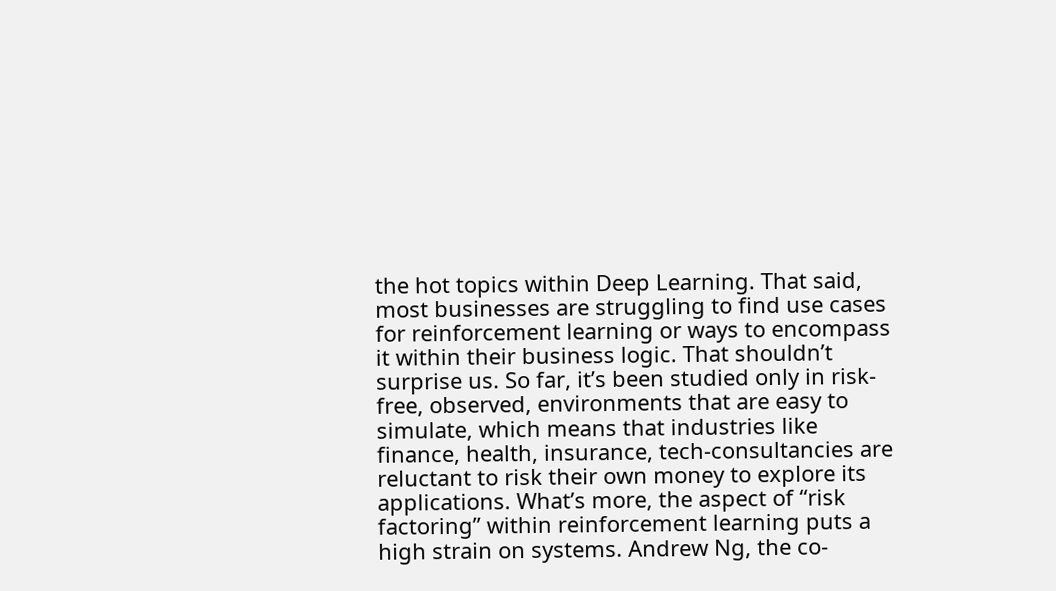the hot topics within Deep Learning. That said, most businesses are struggling to find use cases for reinforcement learning or ways to encompass it within their business logic. That shouldn’t surprise us. So far, it’s been studied only in risk-free, observed, environments that are easy to simulate, which means that industries like finance, health, insurance, tech-consultancies are reluctant to risk their own money to explore its applications. What’s more, the aspect of “risk factoring” within reinforcement learning puts a high strain on systems. Andrew Ng, the co-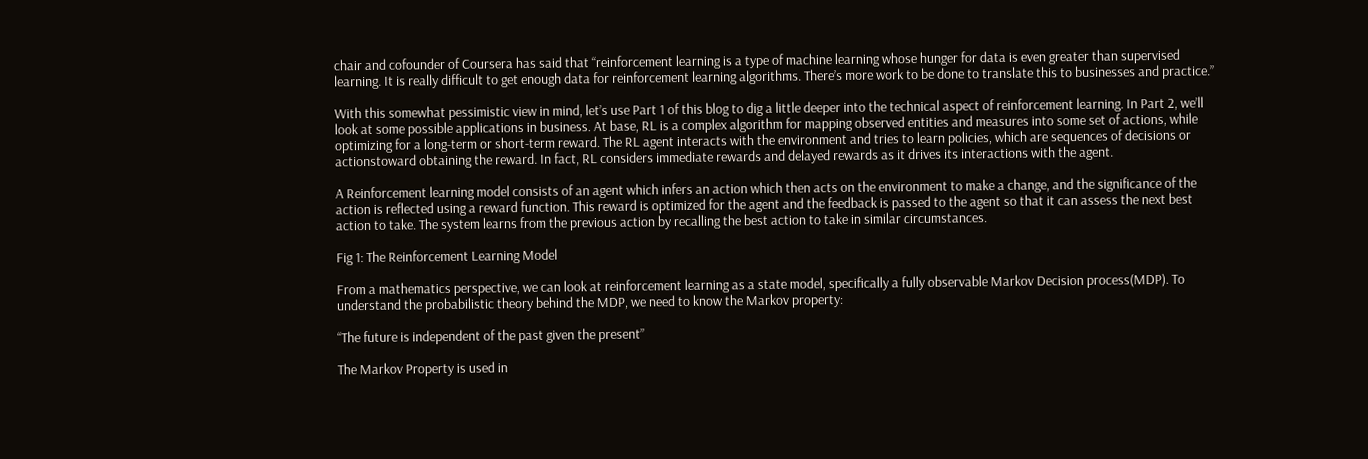chair and cofounder of Coursera has said that “reinforcement learning is a type of machine learning whose hunger for data is even greater than supervised learning. It is really difficult to get enough data for reinforcement learning algorithms. There’s more work to be done to translate this to businesses and practice.”

With this somewhat pessimistic view in mind, let’s use Part 1 of this blog to dig a little deeper into the technical aspect of reinforcement learning. In Part 2, we’ll look at some possible applications in business. At base, RL is a complex algorithm for mapping observed entities and measures into some set of actions, while optimizing for a long-term or short-term reward. The RL agent interacts with the environment and tries to learn policies, which are sequences of decisions or actionstoward obtaining the reward. In fact, RL considers immediate rewards and delayed rewards as it drives its interactions with the agent.

A Reinforcement learning model consists of an agent which infers an action which then acts on the environment to make a change, and the significance of the action is reflected using a reward function. This reward is optimized for the agent and the feedback is passed to the agent so that it can assess the next best action to take. The system learns from the previous action by recalling the best action to take in similar circumstances.

Fig 1: The Reinforcement Learning Model

From a mathematics perspective, we can look at reinforcement learning as a state model, specifically a fully observable Markov Decision process(MDP). To understand the probabilistic theory behind the MDP, we need to know the Markov property:

“The future is independent of the past given the present”

The Markov Property is used in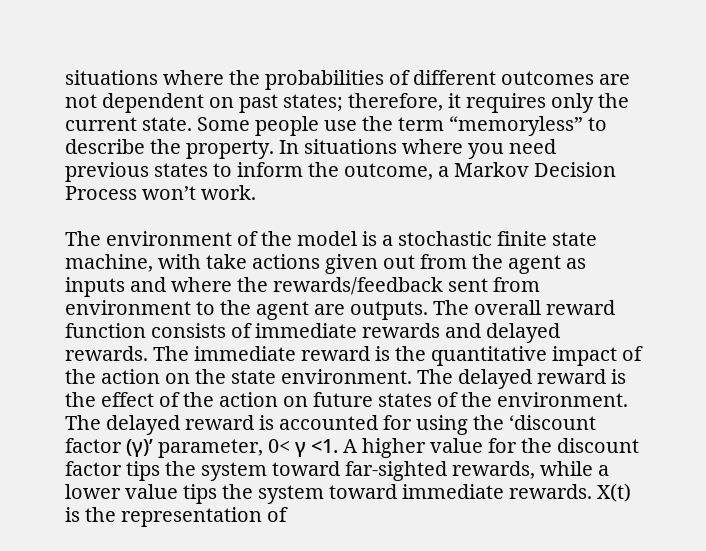situations where the probabilities of different outcomes are not dependent on past states; therefore, it requires only the current state. Some people use the term “memoryless” to describe the property. In situations where you need previous states to inform the outcome, a Markov Decision Process won’t work.

The environment of the model is a stochastic finite state machine, with take actions given out from the agent as inputs and where the rewards/feedback sent from environment to the agent are outputs. The overall reward function consists of immediate rewards and delayed rewards. The immediate reward is the quantitative impact of the action on the state environment. The delayed reward is the effect of the action on future states of the environment. The delayed reward is accounted for using the ‘discount factor (γ)’ parameter, 0< γ <1. A higher value for the discount factor tips the system toward far-sighted rewards, while a lower value tips the system toward immediate rewards. X(t) is the representation of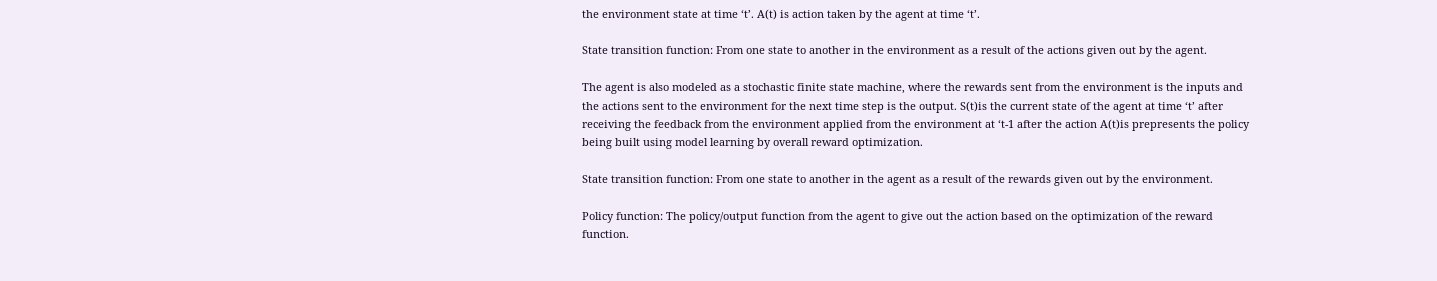the environment state at time ‘t’. A(t) is action taken by the agent at time ‘t’.

State transition function: From one state to another in the environment as a result of the actions given out by the agent.

The agent is also modeled as a stochastic finite state machine, where the rewards sent from the environment is the inputs and the actions sent to the environment for the next time step is the output. S(t)is the current state of the agent at time ‘t’ after receiving the feedback from the environment applied from the environment at ‘t-1 after the action A(t)is prepresents the policy being built using model learning by overall reward optimization.

State transition function: From one state to another in the agent as a result of the rewards given out by the environment.

Policy function: The policy/output function from the agent to give out the action based on the optimization of the reward function.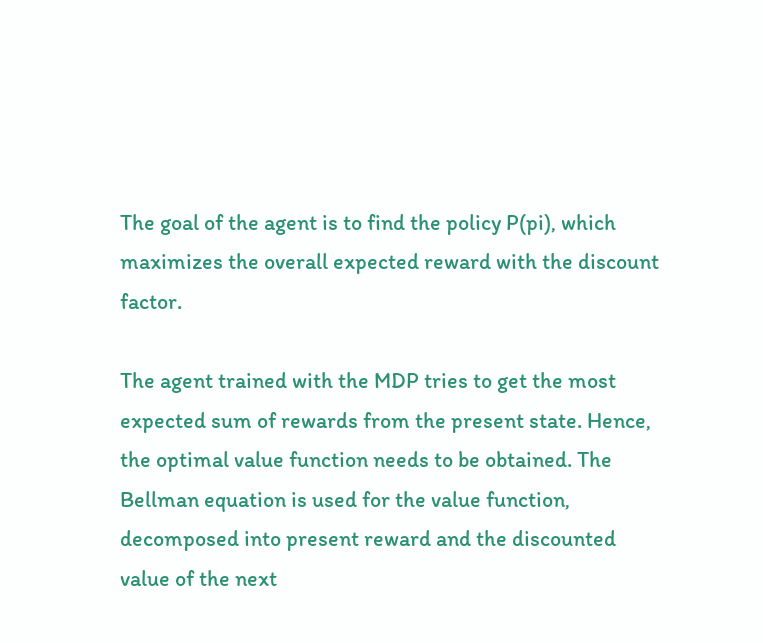The goal of the agent is to find the policy P(pi), which maximizes the overall expected reward with the discount factor.

The agent trained with the MDP tries to get the most expected sum of rewards from the present state. Hence, the optimal value function needs to be obtained. The Bellman equation is used for the value function, decomposed into present reward and the discounted value of the next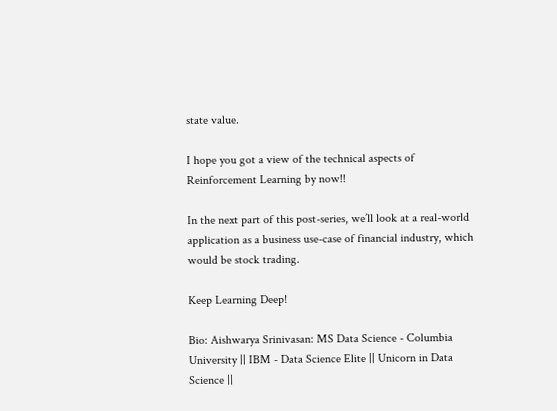state value.

I hope you got a view of the technical aspects of Reinforcement Learning by now!!

In the next part of this post-series, we’ll look at a real-world application as a business use-case of financial industry, which would be stock trading.

Keep Learning Deep!

Bio: Aishwarya Srinivasan: MS Data Science - Columbia University || IBM - Data Science Elite || Unicorn in Data Science ||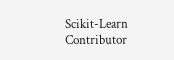Scikit-Learn Contributor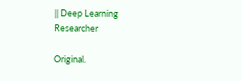|| Deep Learning Researcher

Original.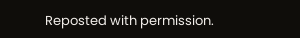Reposted with permission.